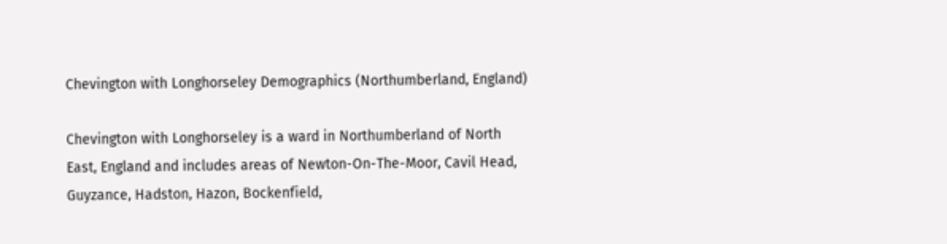Chevington with Longhorseley Demographics (Northumberland, England)

Chevington with Longhorseley is a ward in Northumberland of North East, England and includes areas of Newton-On-The-Moor, Cavil Head, Guyzance, Hadston, Hazon, Bockenfield,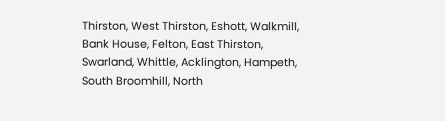Thirston, West Thirston, Eshott, Walkmill, Bank House, Felton, East Thirston, Swarland, Whittle, Acklington, Hampeth, South Broomhill, North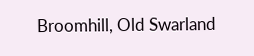Broomhill, Old Swarland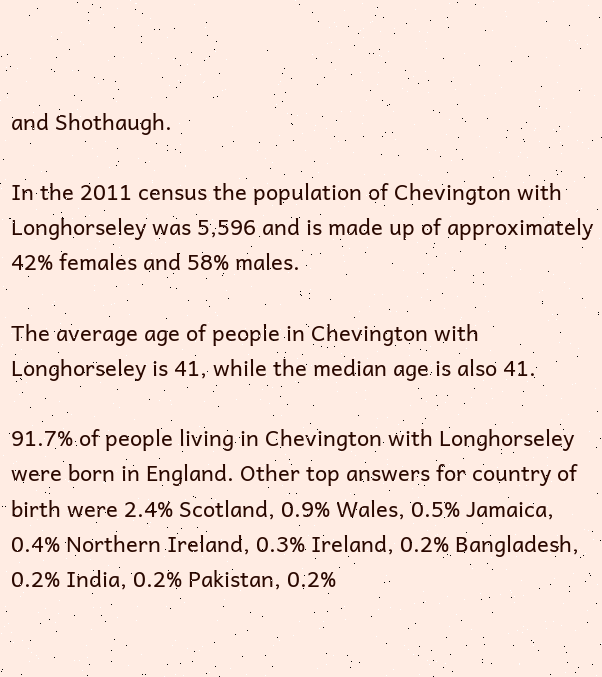and Shothaugh.

In the 2011 census the population of Chevington with Longhorseley was 5,596 and is made up of approximately 42% females and 58% males.

The average age of people in Chevington with Longhorseley is 41, while the median age is also 41.

91.7% of people living in Chevington with Longhorseley were born in England. Other top answers for country of birth were 2.4% Scotland, 0.9% Wales, 0.5% Jamaica, 0.4% Northern Ireland, 0.3% Ireland, 0.2% Bangladesh, 0.2% India, 0.2% Pakistan, 0.2%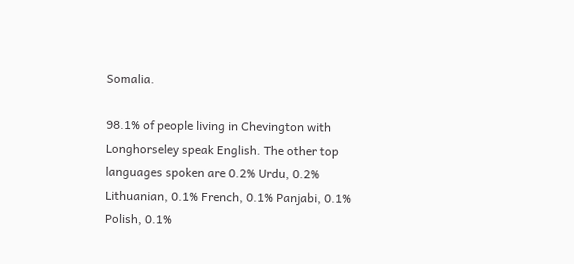Somalia.

98.1% of people living in Chevington with Longhorseley speak English. The other top languages spoken are 0.2% Urdu, 0.2% Lithuanian, 0.1% French, 0.1% Panjabi, 0.1% Polish, 0.1%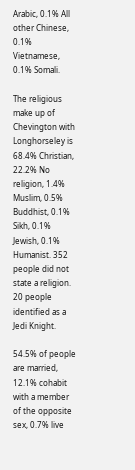Arabic, 0.1% All other Chinese, 0.1% Vietnamese, 0.1% Somali.

The religious make up of Chevington with Longhorseley is 68.4% Christian, 22.2% No religion, 1.4% Muslim, 0.5% Buddhist, 0.1% Sikh, 0.1% Jewish, 0.1% Humanist. 352 people did not state a religion. 20 people identified as a Jedi Knight.

54.5% of people are married, 12.1% cohabit with a member of the opposite sex, 0.7% live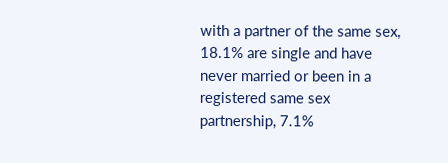with a partner of the same sex, 18.1% are single and have never married or been in a registered same sex partnership, 7.1%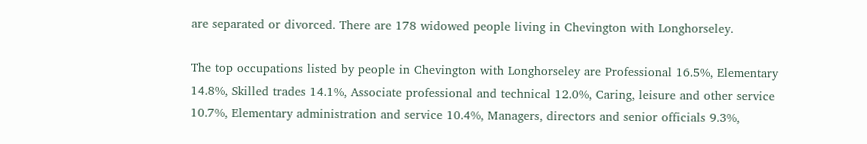are separated or divorced. There are 178 widowed people living in Chevington with Longhorseley.

The top occupations listed by people in Chevington with Longhorseley are Professional 16.5%, Elementary 14.8%, Skilled trades 14.1%, Associate professional and technical 12.0%, Caring, leisure and other service 10.7%, Elementary administration and service 10.4%, Managers, directors and senior officials 9.3%,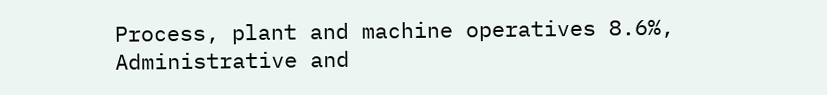Process, plant and machine operatives 8.6%, Administrative and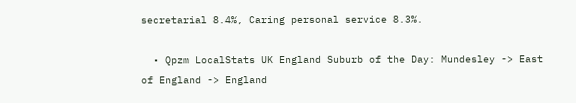secretarial 8.4%, Caring personal service 8.3%.

  • Qpzm LocalStats UK England Suburb of the Day: Mundesley -> East of England -> England